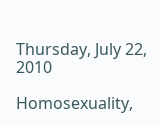Thursday, July 22, 2010

Homosexuality,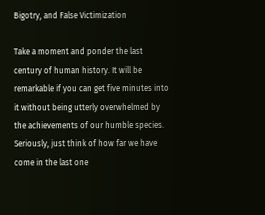Bigotry, and False Victimization

Take a moment and ponder the last century of human history. It will be remarkable if you can get five minutes into it without being utterly overwhelmed by the achievements of our humble species. Seriously, just think of how far we have come in the last one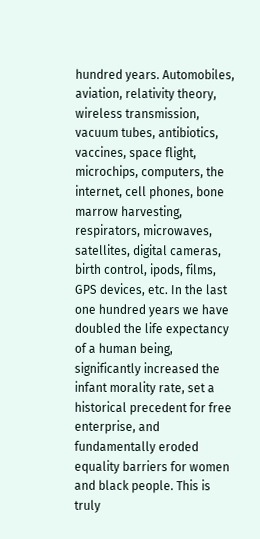hundred years. Automobiles, aviation, relativity theory, wireless transmission, vacuum tubes, antibiotics, vaccines, space flight, microchips, computers, the internet, cell phones, bone marrow harvesting, respirators, microwaves, satellites, digital cameras, birth control, ipods, films, GPS devices, etc. In the last one hundred years we have doubled the life expectancy of a human being, significantly increased the infant morality rate, set a historical precedent for free enterprise, and fundamentally eroded equality barriers for women and black people. This is truly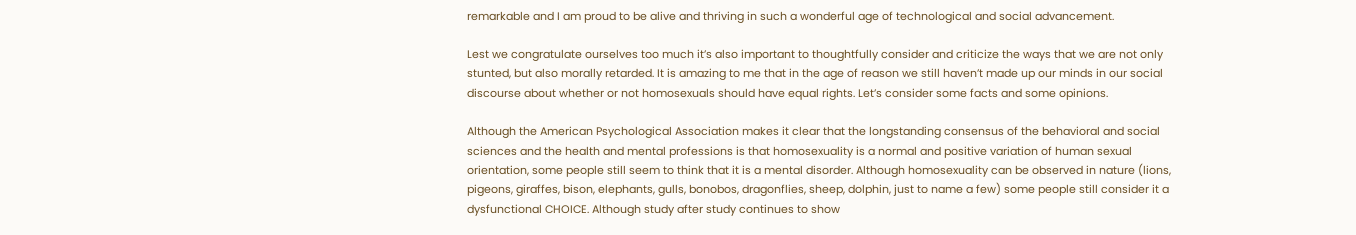remarkable and I am proud to be alive and thriving in such a wonderful age of technological and social advancement.

Lest we congratulate ourselves too much it’s also important to thoughtfully consider and criticize the ways that we are not only stunted, but also morally retarded. It is amazing to me that in the age of reason we still haven’t made up our minds in our social discourse about whether or not homosexuals should have equal rights. Let’s consider some facts and some opinions.

Although the American Psychological Association makes it clear that the longstanding consensus of the behavioral and social sciences and the health and mental professions is that homosexuality is a normal and positive variation of human sexual orientation, some people still seem to think that it is a mental disorder. Although homosexuality can be observed in nature (lions, pigeons, giraffes, bison, elephants, gulls, bonobos, dragonflies, sheep, dolphin, just to name a few) some people still consider it a dysfunctional CHOICE. Although study after study continues to show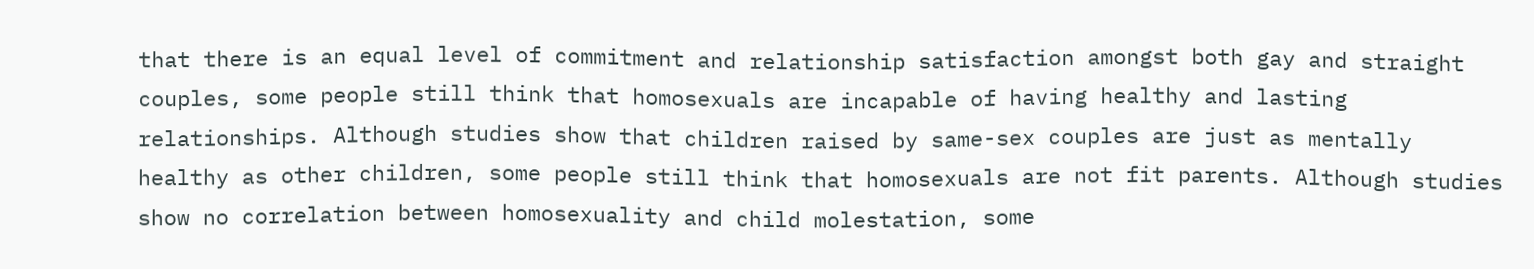that there is an equal level of commitment and relationship satisfaction amongst both gay and straight couples, some people still think that homosexuals are incapable of having healthy and lasting relationships. Although studies show that children raised by same-sex couples are just as mentally healthy as other children, some people still think that homosexuals are not fit parents. Although studies show no correlation between homosexuality and child molestation, some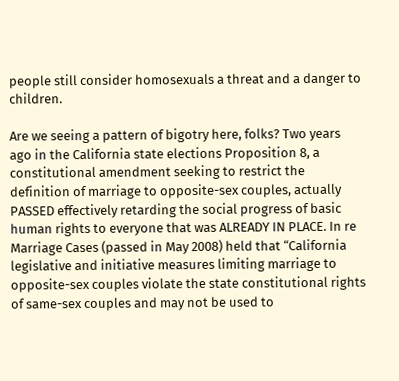people still consider homosexuals a threat and a danger to children.

Are we seeing a pattern of bigotry here, folks? Two years ago in the California state elections Proposition 8, a constitutional amendment seeking to restrict the definition of marriage to opposite-sex couples, actually PASSED effectively retarding the social progress of basic human rights to everyone that was ALREADY IN PLACE. In re Marriage Cases (passed in May 2008) held that “California legislative and initiative measures limiting marriage to opposite-sex couples violate the state constitutional rights of same-sex couples and may not be used to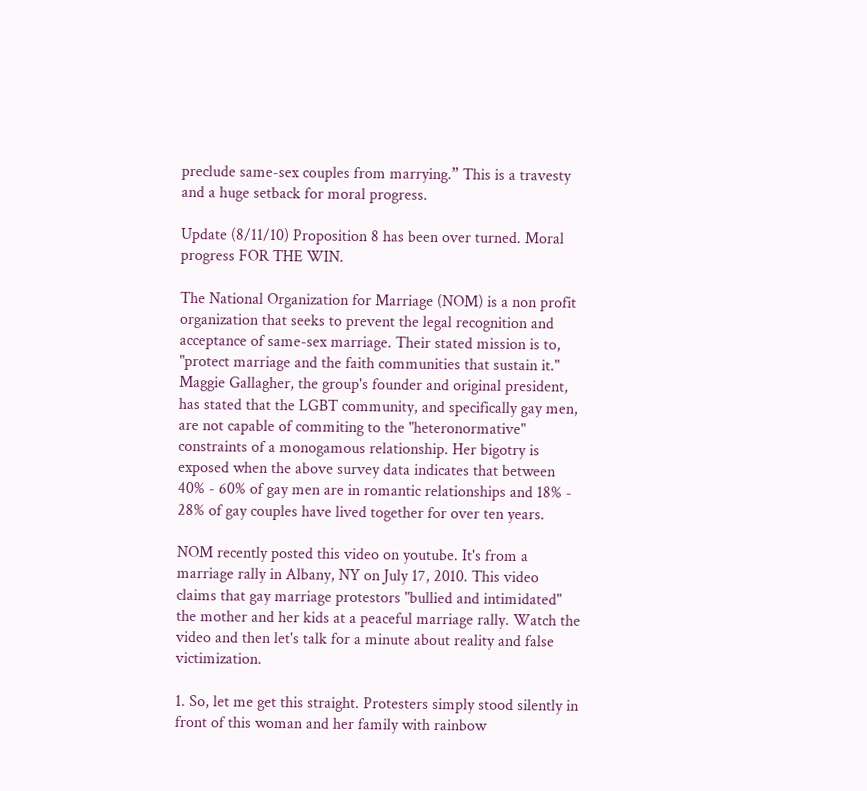preclude same-sex couples from marrying.” This is a travesty and a huge setback for moral progress.

Update (8/11/10) Proposition 8 has been over turned. Moral progress FOR THE WIN.

The National Organization for Marriage (NOM) is a non profit organization that seeks to prevent the legal recognition and acceptance of same-sex marriage. Their stated mission is to, "protect marriage and the faith communities that sustain it." Maggie Gallagher, the group's founder and original president, has stated that the LGBT community, and specifically gay men, are not capable of commiting to the "heteronormative" constraints of a monogamous relationship. Her bigotry is exposed when the above survey data indicates that between 40% - 60% of gay men are in romantic relationships and 18% - 28% of gay couples have lived together for over ten years.

NOM recently posted this video on youtube. It's from a marriage rally in Albany, NY on July 17, 2010. This video claims that gay marriage protestors "bullied and intimidated" the mother and her kids at a peaceful marriage rally. Watch the video and then let's talk for a minute about reality and false victimization.

1. So, let me get this straight. Protesters simply stood silently in front of this woman and her family with rainbow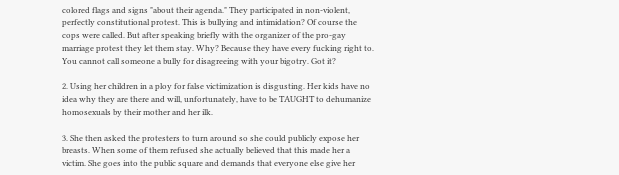colored flags and signs "about their agenda." They participated in non-violent, perfectly constitutional protest. This is bullying and intimidation? Of course the cops were called. But after speaking briefly with the organizer of the pro-gay marriage protest they let them stay. Why? Because they have every fucking right to. You cannot call someone a bully for disagreeing with your bigotry. Got it?

2. Using her children in a ploy for false victimization is disgusting. Her kids have no idea why they are there and will, unfortunately, have to be TAUGHT to dehumanize homosexuals by their mother and her ilk.

3. She then asked the protesters to turn around so she could publicly expose her breasts. When some of them refused she actually believed that this made her a victim. She goes into the public square and demands that everyone else give her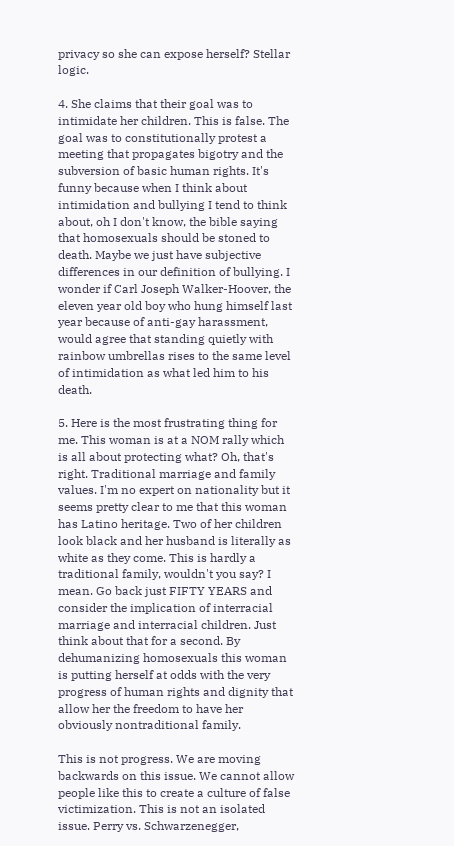privacy so she can expose herself? Stellar logic.

4. She claims that their goal was to intimidate her children. This is false. The goal was to constitutionally protest a meeting that propagates bigotry and the subversion of basic human rights. It's funny because when I think about intimidation and bullying I tend to think about, oh I don't know, the bible saying that homosexuals should be stoned to death. Maybe we just have subjective differences in our definition of bullying. I wonder if Carl Joseph Walker-Hoover, the eleven year old boy who hung himself last year because of anti-gay harassment, would agree that standing quietly with rainbow umbrellas rises to the same level of intimidation as what led him to his death.

5. Here is the most frustrating thing for me. This woman is at a NOM rally which is all about protecting what? Oh, that's right. Traditional marriage and family values. I'm no expert on nationality but it seems pretty clear to me that this woman has Latino heritage. Two of her children look black and her husband is literally as white as they come. This is hardly a traditional family, wouldn't you say? I mean. Go back just FIFTY YEARS and consider the implication of interracial marriage and interracial children. Just think about that for a second. By dehumanizing homosexuals this woman is putting herself at odds with the very progress of human rights and dignity that allow her the freedom to have her obviously nontraditional family.

This is not progress. We are moving backwards on this issue. We cannot allow people like this to create a culture of false victimization. This is not an isolated issue. Perry vs. Schwarzenegger,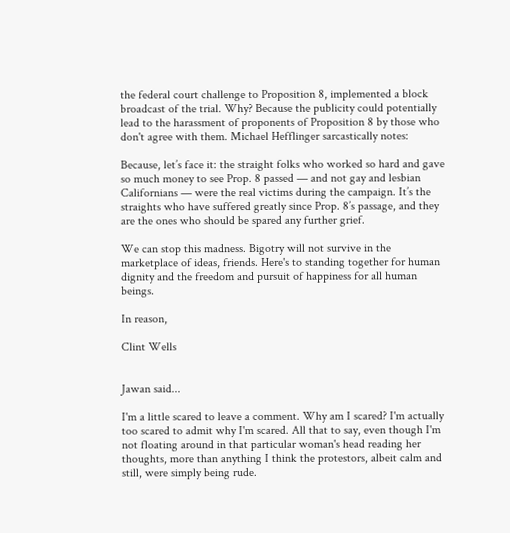the federal court challenge to Proposition 8, implemented a block broadcast of the trial. Why? Because the publicity could potentially lead to the harassment of proponents of Proposition 8 by those who don't agree with them. Michael Hefflinger sarcastically notes:

Because, let’s face it: the straight folks who worked so hard and gave so much money to see Prop. 8 passed — and not gay and lesbian Californians — were the real victims during the campaign. It’s the straights who have suffered greatly since Prop. 8’s passage, and they are the ones who should be spared any further grief.

We can stop this madness. Bigotry will not survive in the marketplace of ideas, friends. Here's to standing together for human dignity and the freedom and pursuit of happiness for all human beings.

In reason,

Clint Wells


Jawan said...

I'm a little scared to leave a comment. Why am I scared? I'm actually too scared to admit why I'm scared. All that to say, even though I'm not floating around in that particular woman's head reading her thoughts, more than anything I think the protestors, albeit calm and still, were simply being rude.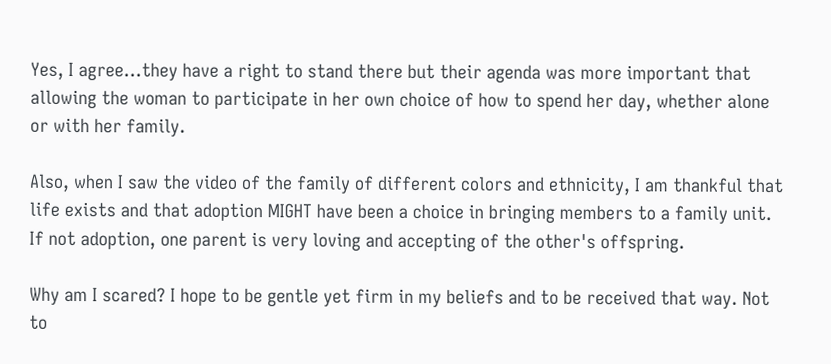Yes, I agree...they have a right to stand there but their agenda was more important that allowing the woman to participate in her own choice of how to spend her day, whether alone or with her family.

Also, when I saw the video of the family of different colors and ethnicity, I am thankful that life exists and that adoption MIGHT have been a choice in bringing members to a family unit. If not adoption, one parent is very loving and accepting of the other's offspring.

Why am I scared? I hope to be gentle yet firm in my beliefs and to be received that way. Not to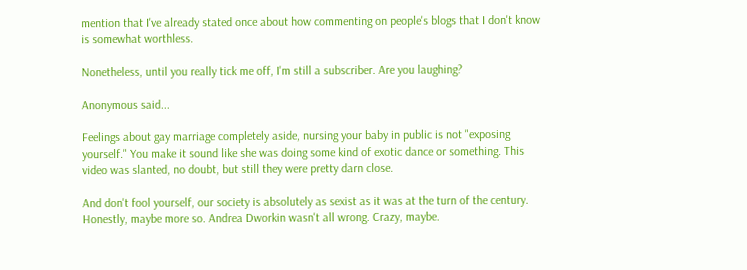mention that I've already stated once about how commenting on people's blogs that I don't know is somewhat worthless.

Nonetheless, until you really tick me off, I'm still a subscriber. Are you laughing?

Anonymous said...

Feelings about gay marriage completely aside, nursing your baby in public is not "exposing yourself." You make it sound like she was doing some kind of exotic dance or something. This video was slanted, no doubt, but still they were pretty darn close.

And don't fool yourself, our society is absolutely as sexist as it was at the turn of the century. Honestly, maybe more so. Andrea Dworkin wasn't all wrong. Crazy, maybe.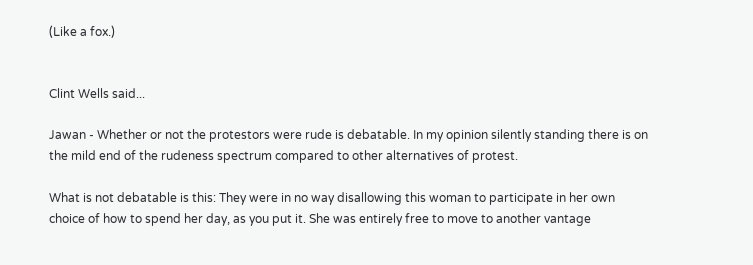(Like a fox.)


Clint Wells said...

Jawan - Whether or not the protestors were rude is debatable. In my opinion silently standing there is on the mild end of the rudeness spectrum compared to other alternatives of protest.

What is not debatable is this: They were in no way disallowing this woman to participate in her own choice of how to spend her day, as you put it. She was entirely free to move to another vantage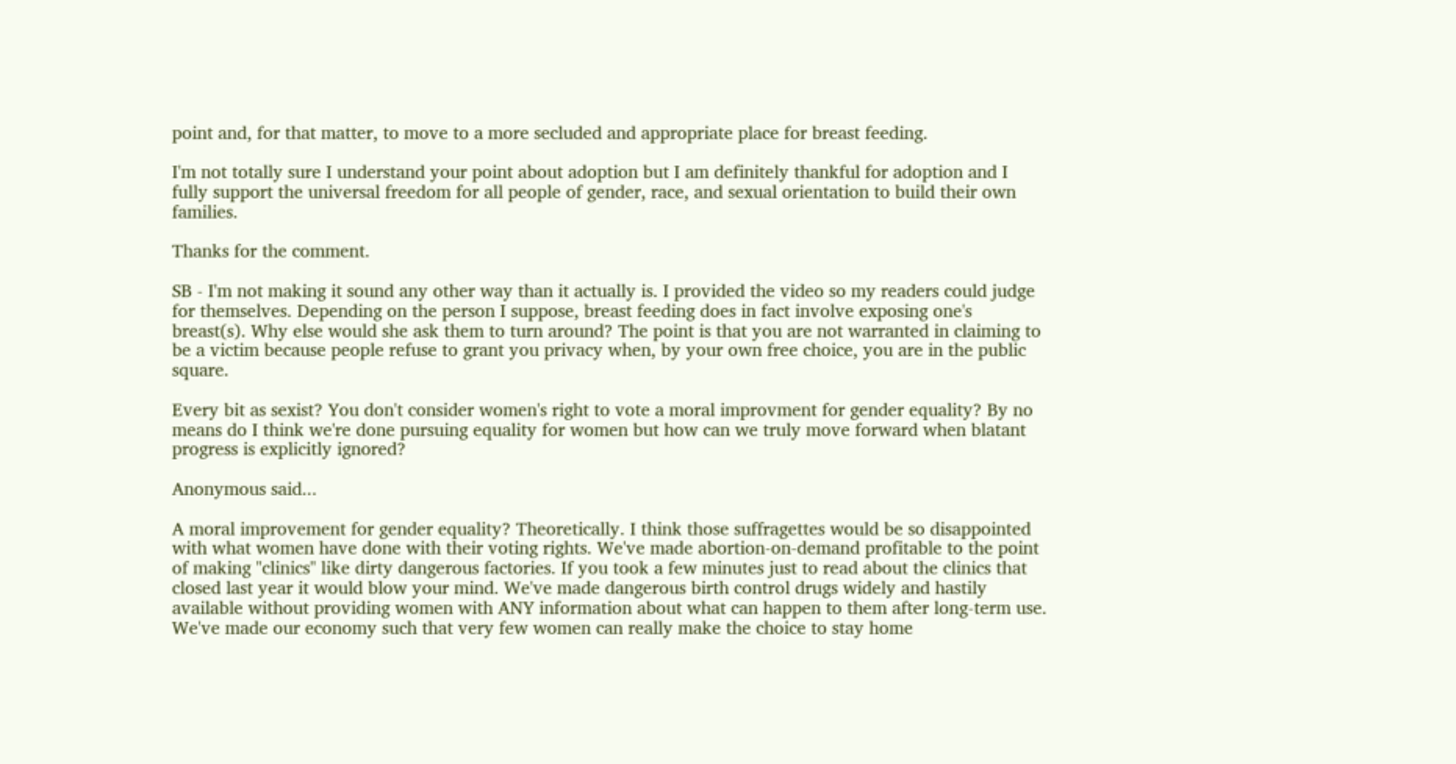point and, for that matter, to move to a more secluded and appropriate place for breast feeding.

I'm not totally sure I understand your point about adoption but I am definitely thankful for adoption and I fully support the universal freedom for all people of gender, race, and sexual orientation to build their own families.

Thanks for the comment.

SB - I'm not making it sound any other way than it actually is. I provided the video so my readers could judge for themselves. Depending on the person I suppose, breast feeding does in fact involve exposing one's breast(s). Why else would she ask them to turn around? The point is that you are not warranted in claiming to be a victim because people refuse to grant you privacy when, by your own free choice, you are in the public square.

Every bit as sexist? You don't consider women's right to vote a moral improvment for gender equality? By no means do I think we're done pursuing equality for women but how can we truly move forward when blatant progress is explicitly ignored?

Anonymous said...

A moral improvement for gender equality? Theoretically. I think those suffragettes would be so disappointed with what women have done with their voting rights. We've made abortion-on-demand profitable to the point of making "clinics" like dirty dangerous factories. If you took a few minutes just to read about the clinics that closed last year it would blow your mind. We've made dangerous birth control drugs widely and hastily available without providing women with ANY information about what can happen to them after long-term use. We've made our economy such that very few women can really make the choice to stay home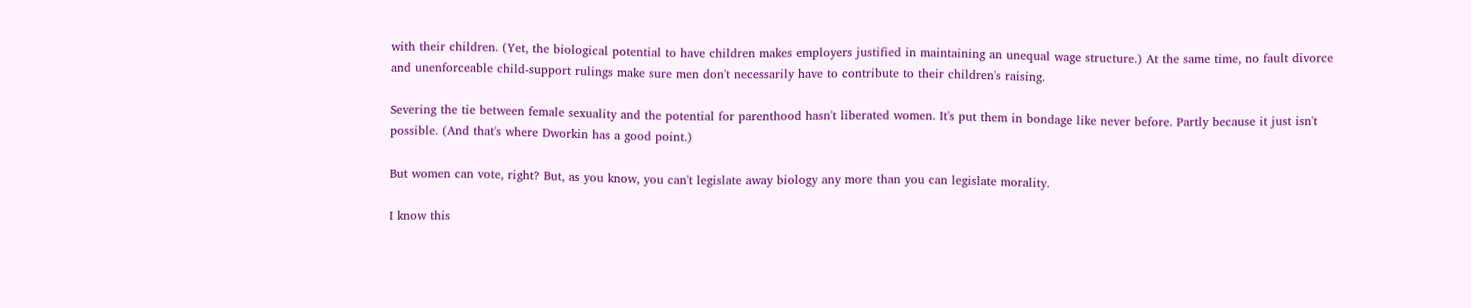with their children. (Yet, the biological potential to have children makes employers justified in maintaining an unequal wage structure.) At the same time, no fault divorce and unenforceable child-support rulings make sure men don't necessarily have to contribute to their children's raising.

Severing the tie between female sexuality and the potential for parenthood hasn't liberated women. It's put them in bondage like never before. Partly because it just isn't possible. (And that's where Dworkin has a good point.)

But women can vote, right? But, as you know, you can't legislate away biology any more than you can legislate morality.

I know this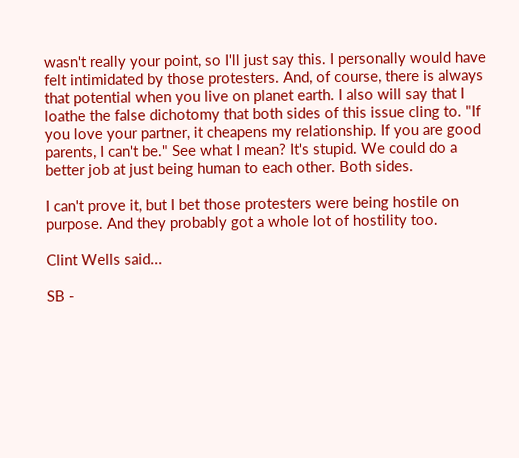wasn't really your point, so I'll just say this. I personally would have felt intimidated by those protesters. And, of course, there is always that potential when you live on planet earth. I also will say that I loathe the false dichotomy that both sides of this issue cling to. "If you love your partner, it cheapens my relationship. If you are good parents, I can't be." See what I mean? It's stupid. We could do a better job at just being human to each other. Both sides.

I can't prove it, but I bet those protesters were being hostile on purpose. And they probably got a whole lot of hostility too.

Clint Wells said...

SB -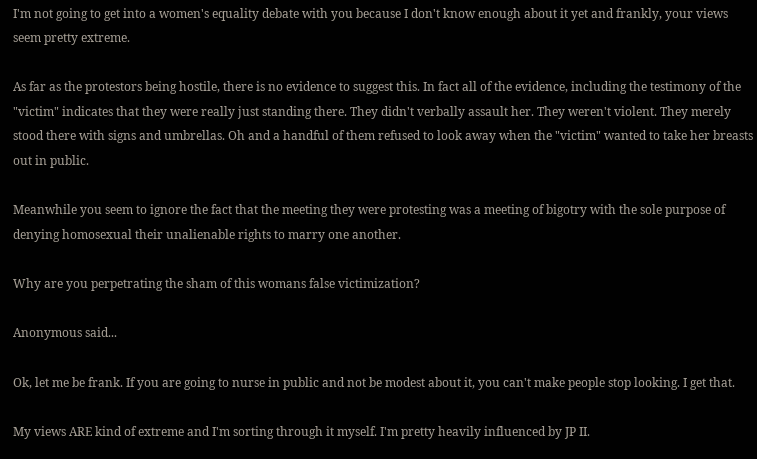I'm not going to get into a women's equality debate with you because I don't know enough about it yet and frankly, your views seem pretty extreme.

As far as the protestors being hostile, there is no evidence to suggest this. In fact all of the evidence, including the testimony of the "victim" indicates that they were really just standing there. They didn't verbally assault her. They weren't violent. They merely stood there with signs and umbrellas. Oh and a handful of them refused to look away when the "victim" wanted to take her breasts out in public.

Meanwhile you seem to ignore the fact that the meeting they were protesting was a meeting of bigotry with the sole purpose of denying homosexual their unalienable rights to marry one another.

Why are you perpetrating the sham of this womans false victimization?

Anonymous said...

Ok, let me be frank. If you are going to nurse in public and not be modest about it, you can't make people stop looking. I get that.

My views ARE kind of extreme and I'm sorting through it myself. I'm pretty heavily influenced by JP II.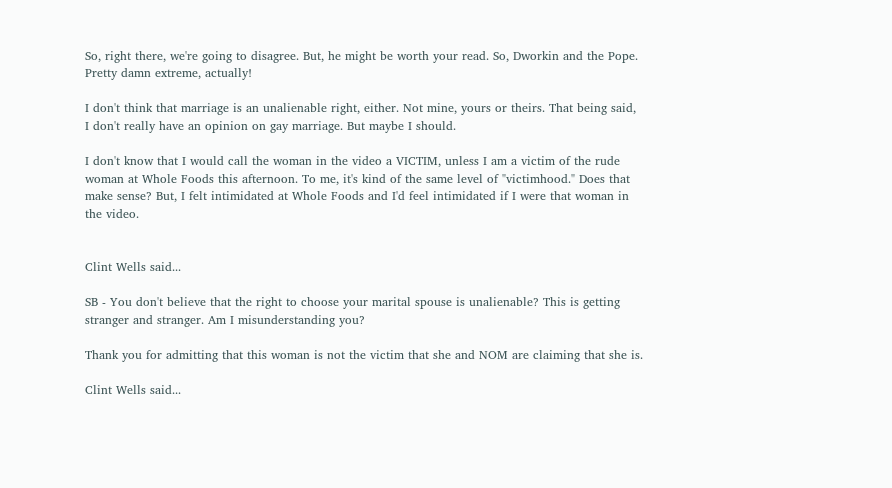So, right there, we're going to disagree. But, he might be worth your read. So, Dworkin and the Pope. Pretty damn extreme, actually!

I don't think that marriage is an unalienable right, either. Not mine, yours or theirs. That being said, I don't really have an opinion on gay marriage. But maybe I should.

I don't know that I would call the woman in the video a VICTIM, unless I am a victim of the rude woman at Whole Foods this afternoon. To me, it's kind of the same level of "victimhood." Does that make sense? But, I felt intimidated at Whole Foods and I'd feel intimidated if I were that woman in the video.


Clint Wells said...

SB - You don't believe that the right to choose your marital spouse is unalienable? This is getting stranger and stranger. Am I misunderstanding you?

Thank you for admitting that this woman is not the victim that she and NOM are claiming that she is.

Clint Wells said...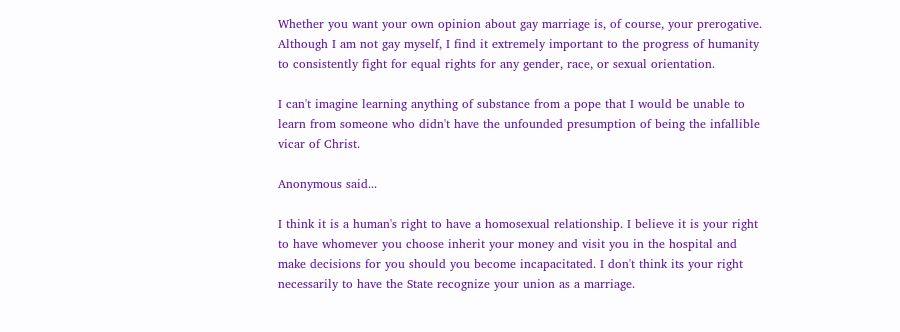Whether you want your own opinion about gay marriage is, of course, your prerogative. Although I am not gay myself, I find it extremely important to the progress of humanity to consistently fight for equal rights for any gender, race, or sexual orientation.

I can't imagine learning anything of substance from a pope that I would be unable to learn from someone who didn't have the unfounded presumption of being the infallible vicar of Christ.

Anonymous said...

I think it is a human's right to have a homosexual relationship. I believe it is your right to have whomever you choose inherit your money and visit you in the hospital and make decisions for you should you become incapacitated. I don't think its your right necessarily to have the State recognize your union as a marriage.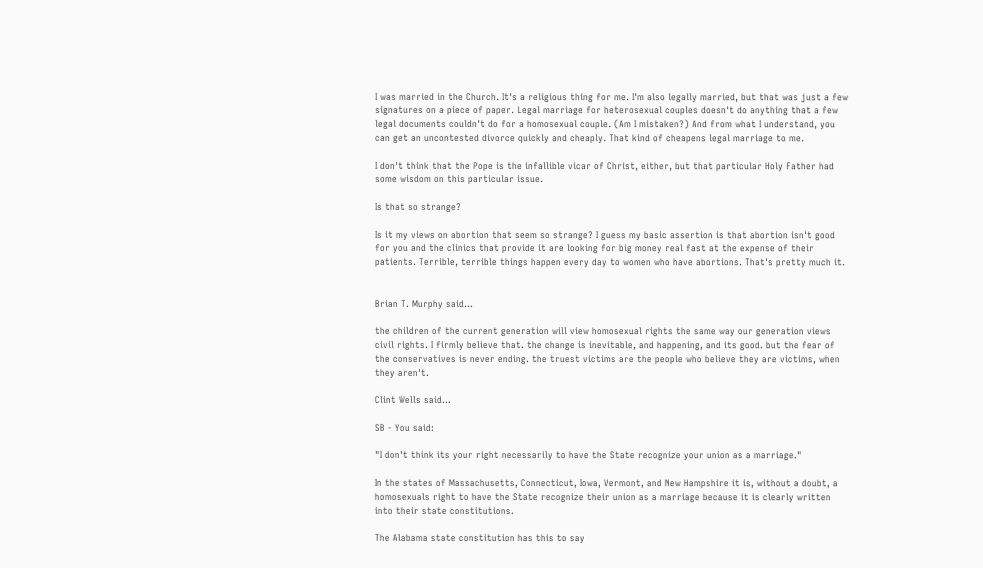I was married in the Church. It's a religious thing for me. I'm also legally married, but that was just a few signatures on a piece of paper. Legal marriage for heterosexual couples doesn't do anything that a few legal documents couldn't do for a homosexual couple. (Am I mistaken?) And from what I understand, you can get an uncontested divorce quickly and cheaply. That kind of cheapens legal marriage to me.

I don't think that the Pope is the infallible vicar of Christ, either, but that particular Holy Father had some wisdom on this particular issue.

Is that so strange?

Is it my views on abortion that seem so strange? I guess my basic assertion is that abortion isn't good for you and the clinics that provide it are looking for big money real fast at the expense of their patients. Terrible, terrible things happen every day to women who have abortions. That's pretty much it.


Brian T. Murphy said...

the children of the current generation will view homosexual rights the same way our generation views civil rights. I firmly believe that. the change is inevitable, and happening, and its good. but the fear of the conservatives is never ending. the truest victims are the people who believe they are victims, when they aren't.

Clint Wells said...

SB - You said:

"I don't think its your right necessarily to have the State recognize your union as a marriage."

In the states of Massachusetts, Connecticut, Iowa, Vermont, and New Hampshire it is, without a doubt, a homosexuals right to have the State recognize their union as a marriage because it is clearly written into their state constitutions.

The Alabama state constitution has this to say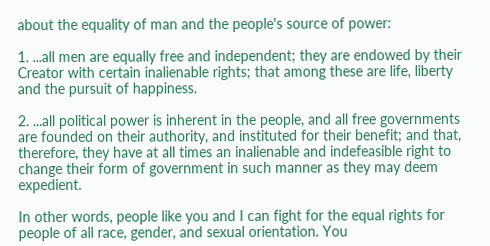about the equality of man and the people's source of power:

1. ...all men are equally free and independent; they are endowed by their Creator with certain inalienable rights; that among these are life, liberty and the pursuit of happiness.

2. ...all political power is inherent in the people, and all free governments are founded on their authority, and instituted for their benefit; and that, therefore, they have at all times an inalienable and indefeasible right to change their form of government in such manner as they may deem expedient.

In other words, people like you and I can fight for the equal rights for people of all race, gender, and sexual orientation. You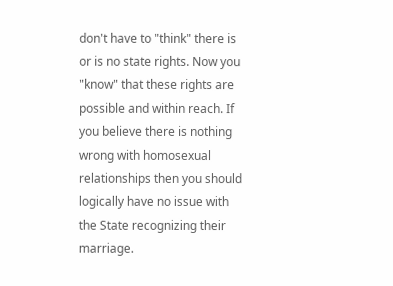don't have to "think" there is or is no state rights. Now you "know" that these rights are possible and within reach. If you believe there is nothing wrong with homosexual relationships then you should logically have no issue with the State recognizing their marriage.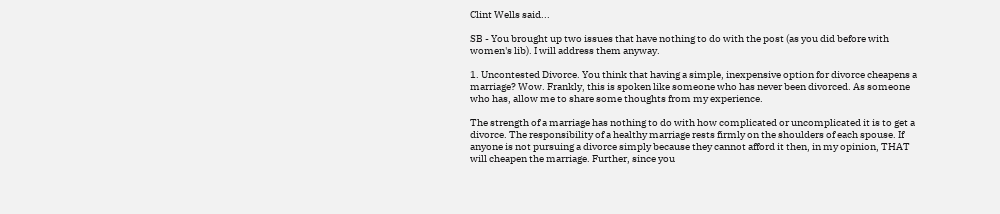Clint Wells said...

SB - You brought up two issues that have nothing to do with the post (as you did before with women's lib). I will address them anyway.

1. Uncontested Divorce. You think that having a simple, inexpensive option for divorce cheapens a marriage? Wow. Frankly, this is spoken like someone who has never been divorced. As someone who has, allow me to share some thoughts from my experience.

The strength of a marriage has nothing to do with how complicated or uncomplicated it is to get a divorce. The responsibility of a healthy marriage rests firmly on the shoulders of each spouse. If anyone is not pursuing a divorce simply because they cannot afford it then, in my opinion, THAT will cheapen the marriage. Further, since you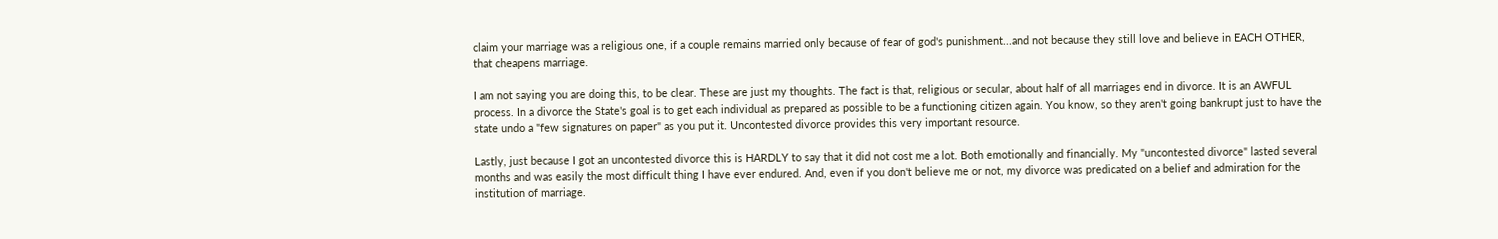claim your marriage was a religious one, if a couple remains married only because of fear of god's punishment...and not because they still love and believe in EACH OTHER, that cheapens marriage.

I am not saying you are doing this, to be clear. These are just my thoughts. The fact is that, religious or secular, about half of all marriages end in divorce. It is an AWFUL process. In a divorce the State's goal is to get each individual as prepared as possible to be a functioning citizen again. You know, so they aren't going bankrupt just to have the state undo a "few signatures on paper" as you put it. Uncontested divorce provides this very important resource.

Lastly, just because I got an uncontested divorce this is HARDLY to say that it did not cost me a lot. Both emotionally and financially. My "uncontested divorce" lasted several months and was easily the most difficult thing I have ever endured. And, even if you don't believe me or not, my divorce was predicated on a belief and admiration for the institution of marriage.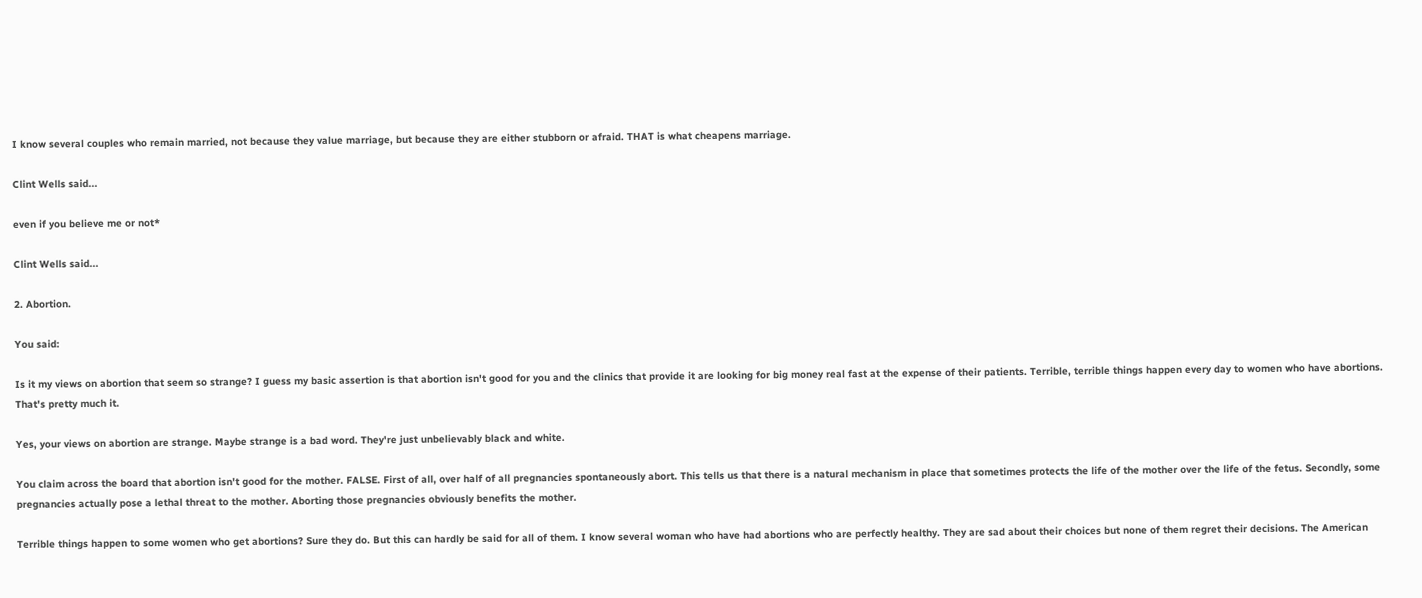I know several couples who remain married, not because they value marriage, but because they are either stubborn or afraid. THAT is what cheapens marriage.

Clint Wells said...

even if you believe me or not*

Clint Wells said...

2. Abortion.

You said:

Is it my views on abortion that seem so strange? I guess my basic assertion is that abortion isn't good for you and the clinics that provide it are looking for big money real fast at the expense of their patients. Terrible, terrible things happen every day to women who have abortions. That's pretty much it.

Yes, your views on abortion are strange. Maybe strange is a bad word. They're just unbelievably black and white.

You claim across the board that abortion isn't good for the mother. FALSE. First of all, over half of all pregnancies spontaneously abort. This tells us that there is a natural mechanism in place that sometimes protects the life of the mother over the life of the fetus. Secondly, some pregnancies actually pose a lethal threat to the mother. Aborting those pregnancies obviously benefits the mother.

Terrible things happen to some women who get abortions? Sure they do. But this can hardly be said for all of them. I know several woman who have had abortions who are perfectly healthy. They are sad about their choices but none of them regret their decisions. The American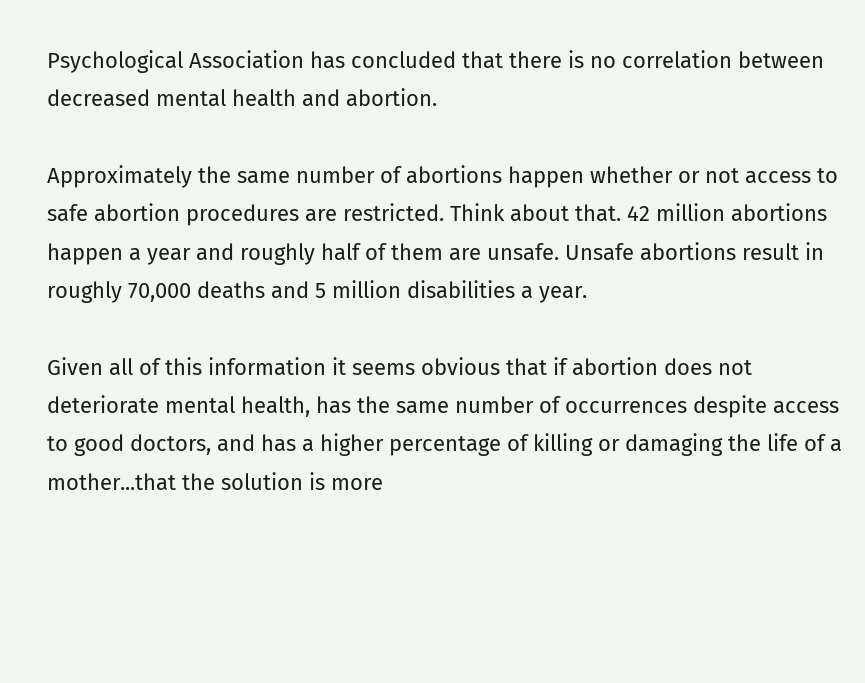Psychological Association has concluded that there is no correlation between decreased mental health and abortion.

Approximately the same number of abortions happen whether or not access to safe abortion procedures are restricted. Think about that. 42 million abortions happen a year and roughly half of them are unsafe. Unsafe abortions result in roughly 70,000 deaths and 5 million disabilities a year.

Given all of this information it seems obvious that if abortion does not deteriorate mental health, has the same number of occurrences despite access to good doctors, and has a higher percentage of killing or damaging the life of a mother...that the solution is more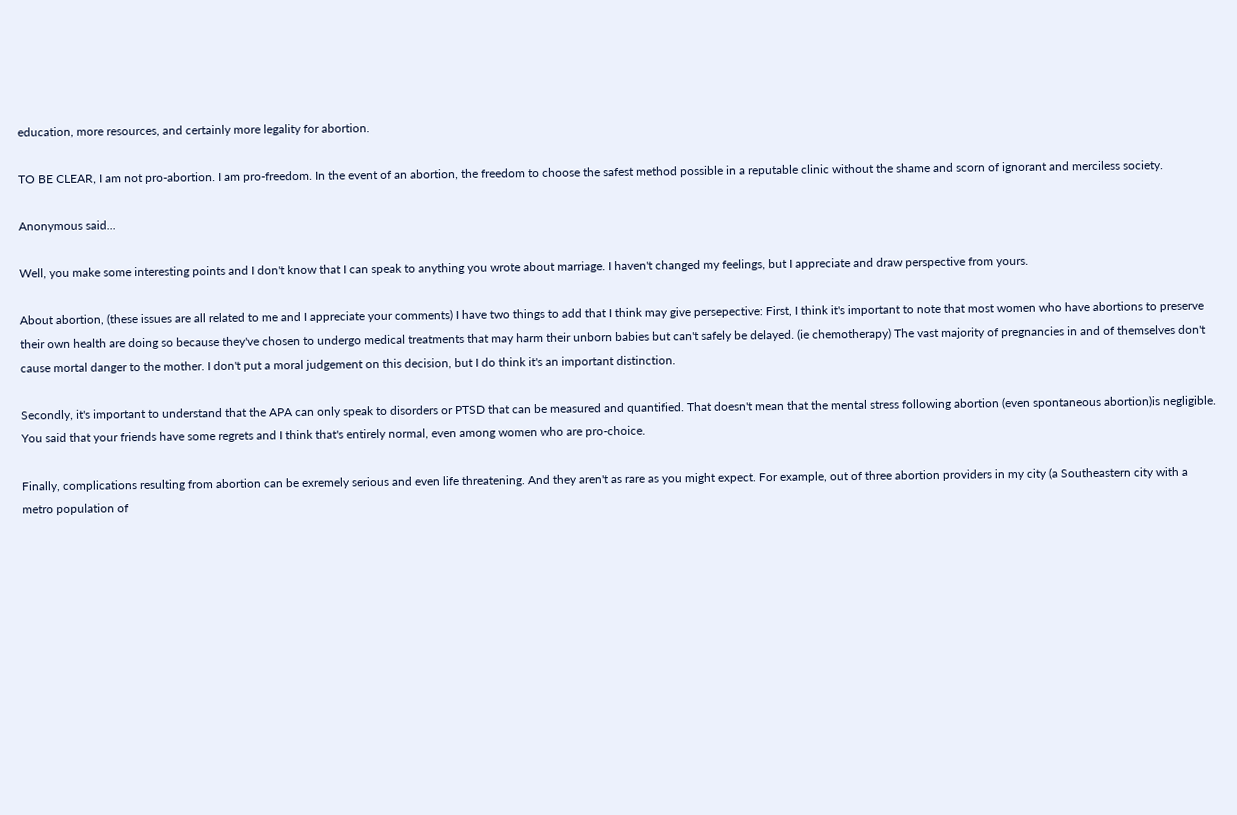education, more resources, and certainly more legality for abortion.

TO BE CLEAR, I am not pro-abortion. I am pro-freedom. In the event of an abortion, the freedom to choose the safest method possible in a reputable clinic without the shame and scorn of ignorant and merciless society.

Anonymous said...

Well, you make some interesting points and I don't know that I can speak to anything you wrote about marriage. I haven't changed my feelings, but I appreciate and draw perspective from yours.

About abortion, (these issues are all related to me and I appreciate your comments) I have two things to add that I think may give persepective: First, I think it's important to note that most women who have abortions to preserve their own health are doing so because they've chosen to undergo medical treatments that may harm their unborn babies but can't safely be delayed. (ie chemotherapy) The vast majority of pregnancies in and of themselves don't cause mortal danger to the mother. I don't put a moral judgement on this decision, but I do think it's an important distinction.

Secondly, it's important to understand that the APA can only speak to disorders or PTSD that can be measured and quantified. That doesn't mean that the mental stress following abortion (even spontaneous abortion)is negligible. You said that your friends have some regrets and I think that's entirely normal, even among women who are pro-choice.

Finally, complications resulting from abortion can be exremely serious and even life threatening. And they aren't as rare as you might expect. For example, out of three abortion providers in my city (a Southeastern city with a metro population of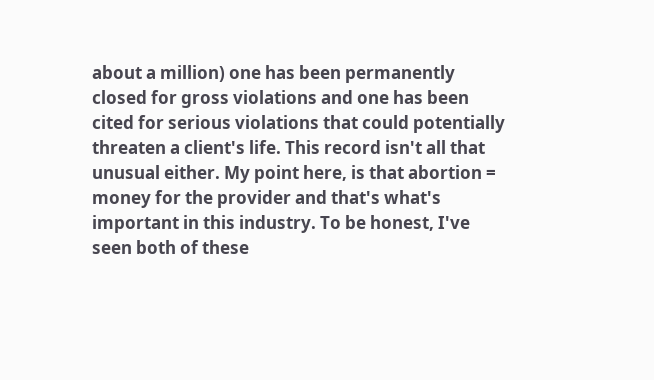about a million) one has been permanently closed for gross violations and one has been cited for serious violations that could potentially threaten a client's life. This record isn't all that unusual either. My point here, is that abortion = money for the provider and that's what's important in this industry. To be honest, I've seen both of these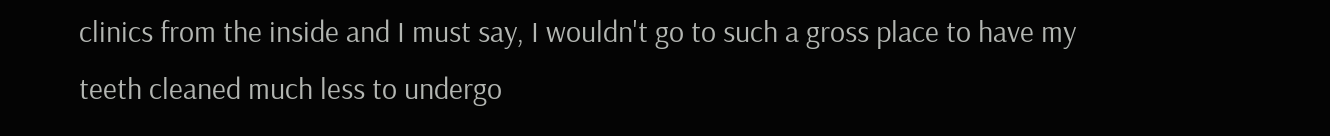clinics from the inside and I must say, I wouldn't go to such a gross place to have my teeth cleaned much less to undergo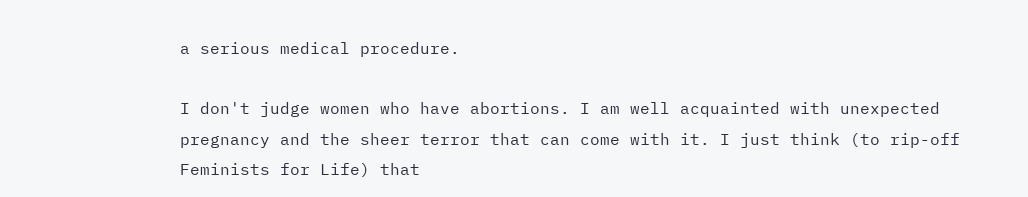a serious medical procedure.

I don't judge women who have abortions. I am well acquainted with unexpected pregnancy and the sheer terror that can come with it. I just think (to rip-off Feminists for Life) that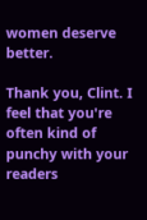women deserve better.

Thank you, Clint. I feel that you're often kind of punchy with your readers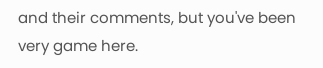and their comments, but you've been very game here.